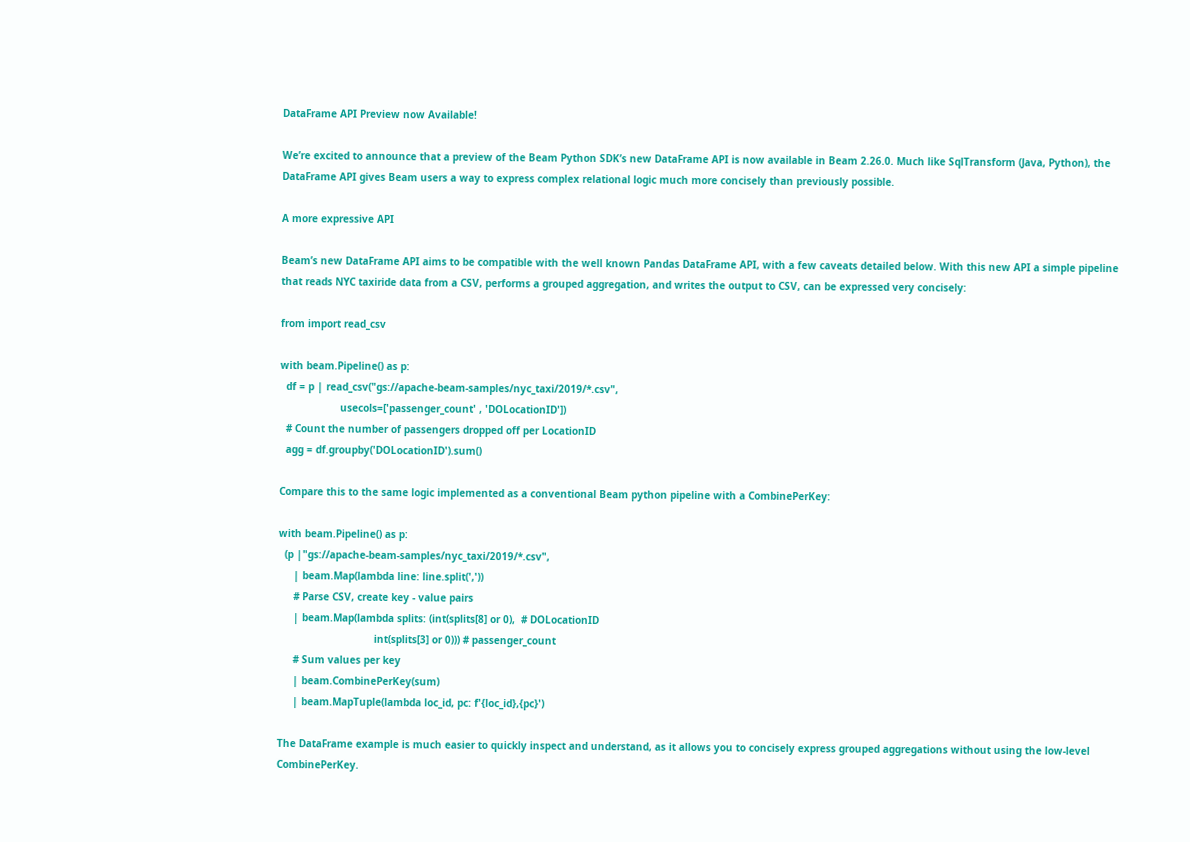DataFrame API Preview now Available!

We’re excited to announce that a preview of the Beam Python SDK’s new DataFrame API is now available in Beam 2.26.0. Much like SqlTransform (Java, Python), the DataFrame API gives Beam users a way to express complex relational logic much more concisely than previously possible.

A more expressive API

Beam’s new DataFrame API aims to be compatible with the well known Pandas DataFrame API, with a few caveats detailed below. With this new API a simple pipeline that reads NYC taxiride data from a CSV, performs a grouped aggregation, and writes the output to CSV, can be expressed very concisely:

from import read_csv

with beam.Pipeline() as p:
  df = p | read_csv("gs://apache-beam-samples/nyc_taxi/2019/*.csv",
                    usecols=['passenger_count' , 'DOLocationID'])
  # Count the number of passengers dropped off per LocationID
  agg = df.groupby('DOLocationID').sum()

Compare this to the same logic implemented as a conventional Beam python pipeline with a CombinePerKey:

with beam.Pipeline() as p:
  (p |"gs://apache-beam-samples/nyc_taxi/2019/*.csv",
     | beam.Map(lambda line: line.split(','))
     # Parse CSV, create key - value pairs
     | beam.Map(lambda splits: (int(splits[8] or 0),  # DOLocationID
                                int(splits[3] or 0))) # passenger_count
     # Sum values per key
     | beam.CombinePerKey(sum)
     | beam.MapTuple(lambda loc_id, pc: f'{loc_id},{pc}')

The DataFrame example is much easier to quickly inspect and understand, as it allows you to concisely express grouped aggregations without using the low-level CombinePerKey.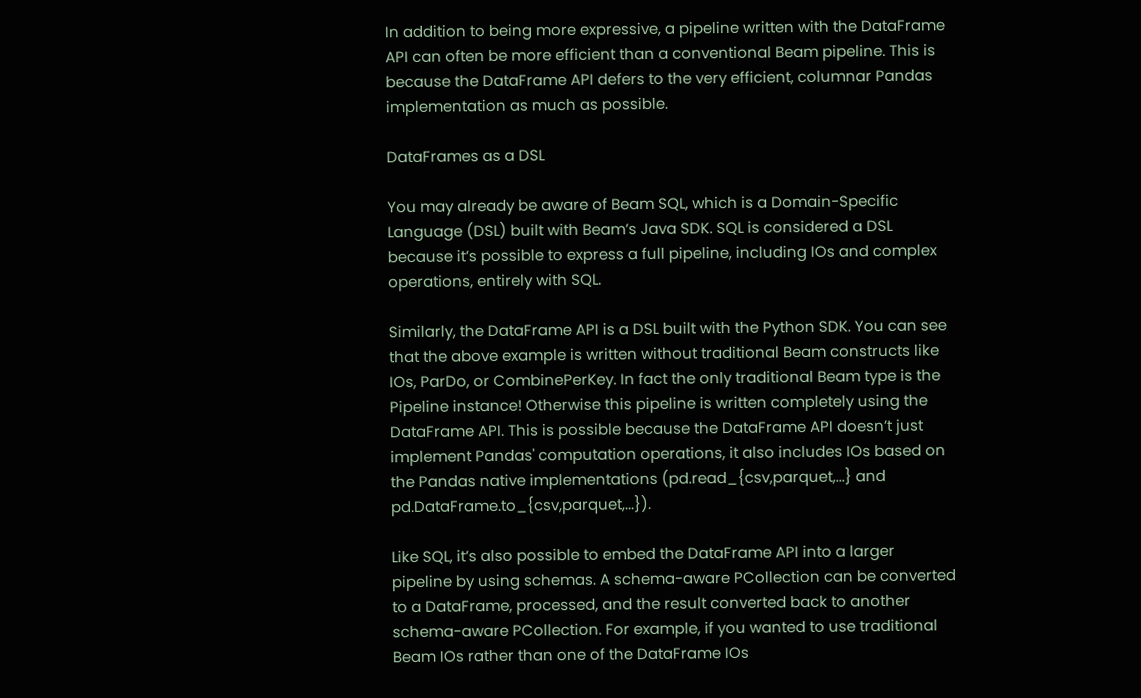In addition to being more expressive, a pipeline written with the DataFrame API can often be more efficient than a conventional Beam pipeline. This is because the DataFrame API defers to the very efficient, columnar Pandas implementation as much as possible.

DataFrames as a DSL

You may already be aware of Beam SQL, which is a Domain-Specific Language (DSL) built with Beam’s Java SDK. SQL is considered a DSL because it’s possible to express a full pipeline, including IOs and complex operations, entirely with SQL.

Similarly, the DataFrame API is a DSL built with the Python SDK. You can see that the above example is written without traditional Beam constructs like IOs, ParDo, or CombinePerKey. In fact the only traditional Beam type is the Pipeline instance! Otherwise this pipeline is written completely using the DataFrame API. This is possible because the DataFrame API doesn’t just implement Pandas' computation operations, it also includes IOs based on the Pandas native implementations (pd.read_{csv,parquet,...} and pd.DataFrame.to_{csv,parquet,...}).

Like SQL, it’s also possible to embed the DataFrame API into a larger pipeline by using schemas. A schema-aware PCollection can be converted to a DataFrame, processed, and the result converted back to another schema-aware PCollection. For example, if you wanted to use traditional Beam IOs rather than one of the DataFrame IOs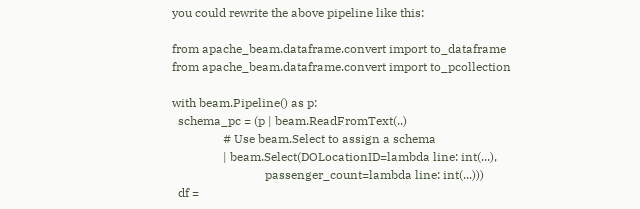you could rewrite the above pipeline like this:

from apache_beam.dataframe.convert import to_dataframe
from apache_beam.dataframe.convert import to_pcollection

with beam.Pipeline() as p:
  schema_pc = (p | beam.ReadFromText(..)
                 # Use beam.Select to assign a schema
                 | beam.Select(DOLocationID=lambda line: int(...),
                               passenger_count=lambda line: int(...)))
  df =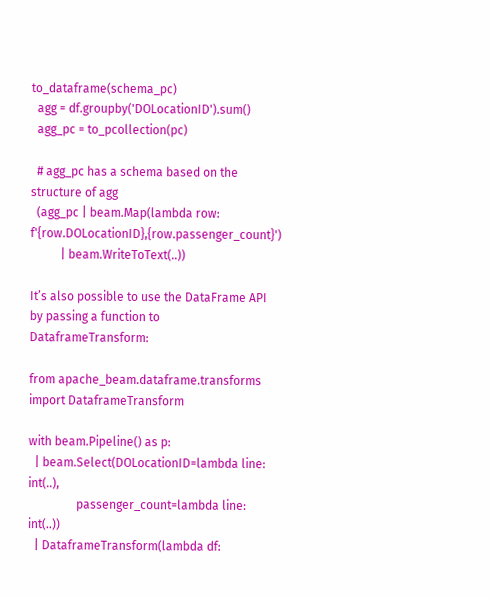to_dataframe(schema_pc)
  agg = df.groupby('DOLocationID').sum()
  agg_pc = to_pcollection(pc)

  # agg_pc has a schema based on the structure of agg
  (agg_pc | beam.Map(lambda row: f'{row.DOLocationID},{row.passenger_count}')
          | beam.WriteToText(..))

It’s also possible to use the DataFrame API by passing a function to DataframeTransform:

from apache_beam.dataframe.transforms import DataframeTransform

with beam.Pipeline() as p:
  | beam.Select(DOLocationID=lambda line: int(..),
                passenger_count=lambda line: int(..))
  | DataframeTransform(lambda df: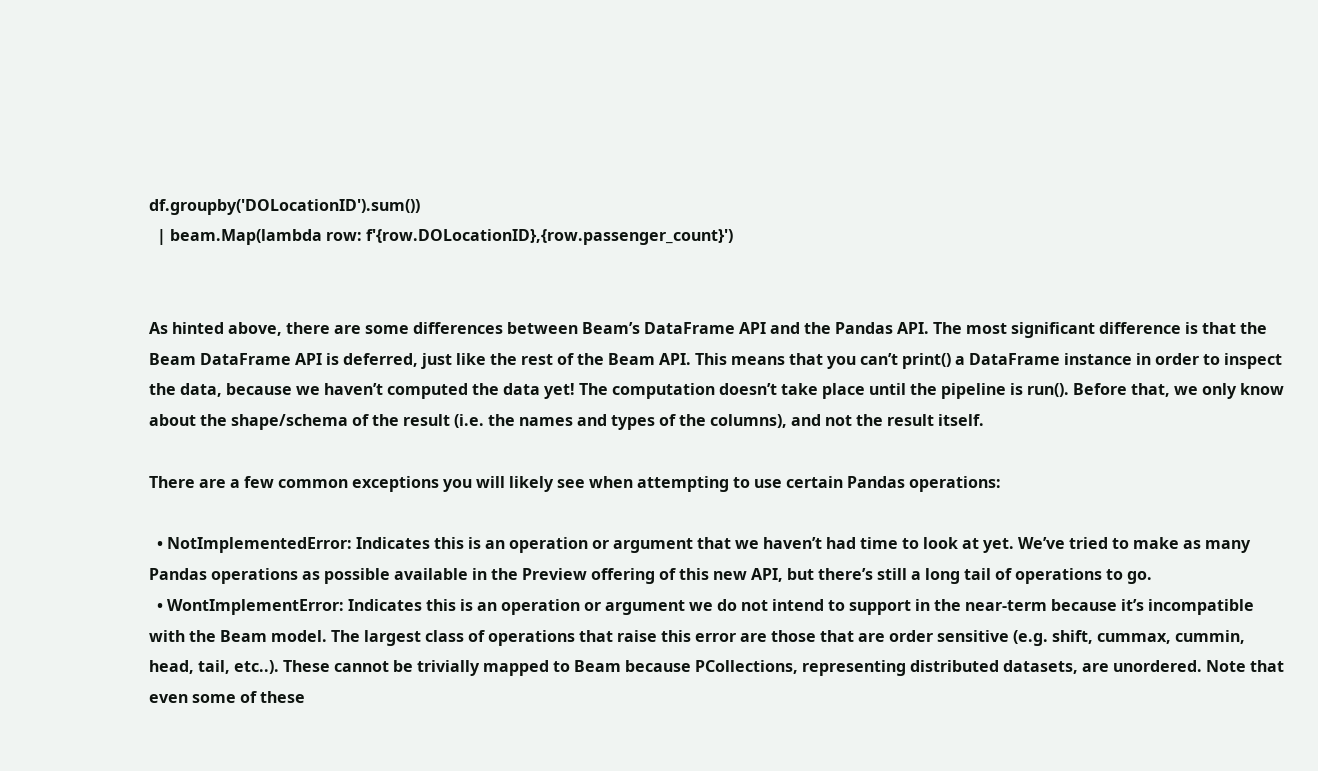df.groupby('DOLocationID').sum())
  | beam.Map(lambda row: f'{row.DOLocationID},{row.passenger_count}')


As hinted above, there are some differences between Beam’s DataFrame API and the Pandas API. The most significant difference is that the Beam DataFrame API is deferred, just like the rest of the Beam API. This means that you can’t print() a DataFrame instance in order to inspect the data, because we haven’t computed the data yet! The computation doesn’t take place until the pipeline is run(). Before that, we only know about the shape/schema of the result (i.e. the names and types of the columns), and not the result itself.

There are a few common exceptions you will likely see when attempting to use certain Pandas operations:

  • NotImplementedError: Indicates this is an operation or argument that we haven’t had time to look at yet. We’ve tried to make as many Pandas operations as possible available in the Preview offering of this new API, but there’s still a long tail of operations to go.
  • WontImplementError: Indicates this is an operation or argument we do not intend to support in the near-term because it’s incompatible with the Beam model. The largest class of operations that raise this error are those that are order sensitive (e.g. shift, cummax, cummin, head, tail, etc..). These cannot be trivially mapped to Beam because PCollections, representing distributed datasets, are unordered. Note that even some of these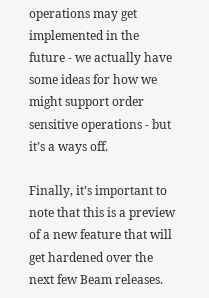operations may get implemented in the future - we actually have some ideas for how we might support order sensitive operations - but it’s a ways off.

Finally, it’s important to note that this is a preview of a new feature that will get hardened over the next few Beam releases.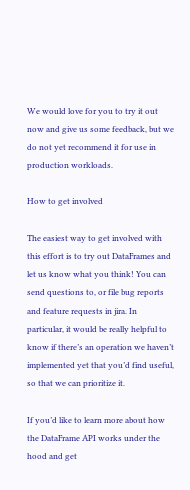We would love for you to try it out now and give us some feedback, but we do not yet recommend it for use in production workloads.

How to get involved

The easiest way to get involved with this effort is to try out DataFrames and let us know what you think! You can send questions to, or file bug reports and feature requests in jira. In particular, it would be really helpful to know if there’s an operation we haven’t implemented yet that you’d find useful, so that we can prioritize it.

If you’d like to learn more about how the DataFrame API works under the hood and get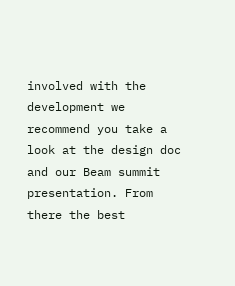involved with the development we recommend you take a look at the design doc and our Beam summit presentation. From there the best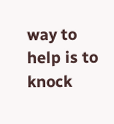way to help is to knock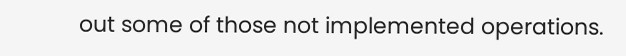out some of those not implemented operations.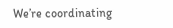We’re coordinating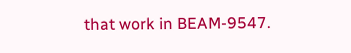that work in BEAM-9547.